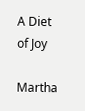A Diet of Joy

Martha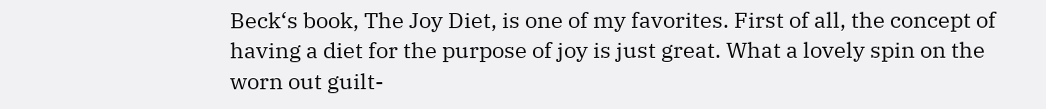Beck‘s book, The Joy Diet, is one of my favorites. First of all, the concept of having a diet for the purpose of joy is just great. What a lovely spin on the worn out guilt-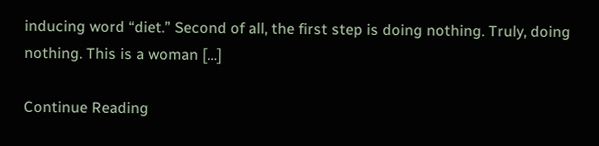inducing word “diet.” Second of all, the first step is doing nothing. Truly, doing nothing. This is a woman […]

Continue Reading